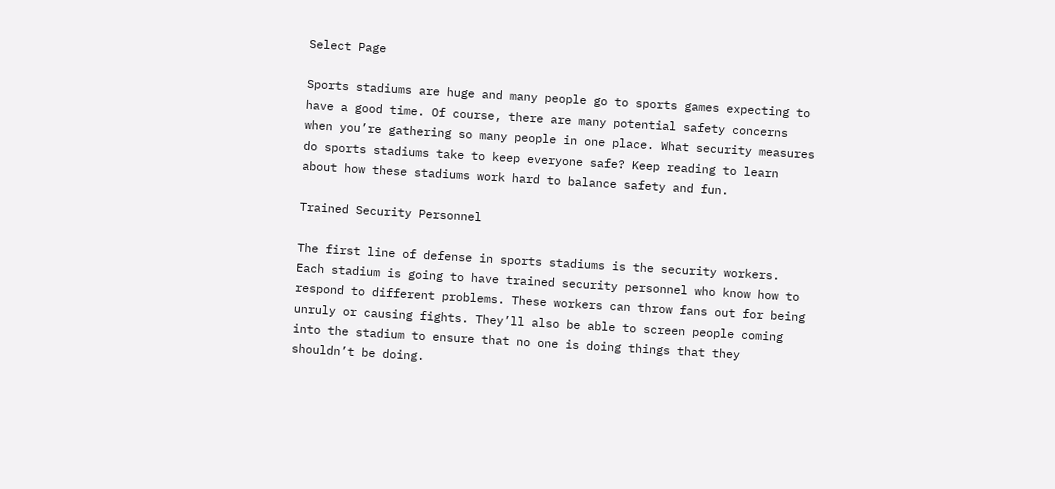Select Page

Sports stadiums are huge and many people go to sports games expecting to have a good time. Of course, there are many potential safety concerns when you’re gathering so many people in one place. What security measures do sports stadiums take to keep everyone safe? Keep reading to learn about how these stadiums work hard to balance safety and fun.

Trained Security Personnel

The first line of defense in sports stadiums is the security workers. Each stadium is going to have trained security personnel who know how to respond to different problems. These workers can throw fans out for being unruly or causing fights. They’ll also be able to screen people coming into the stadium to ensure that no one is doing things that they shouldn’t be doing.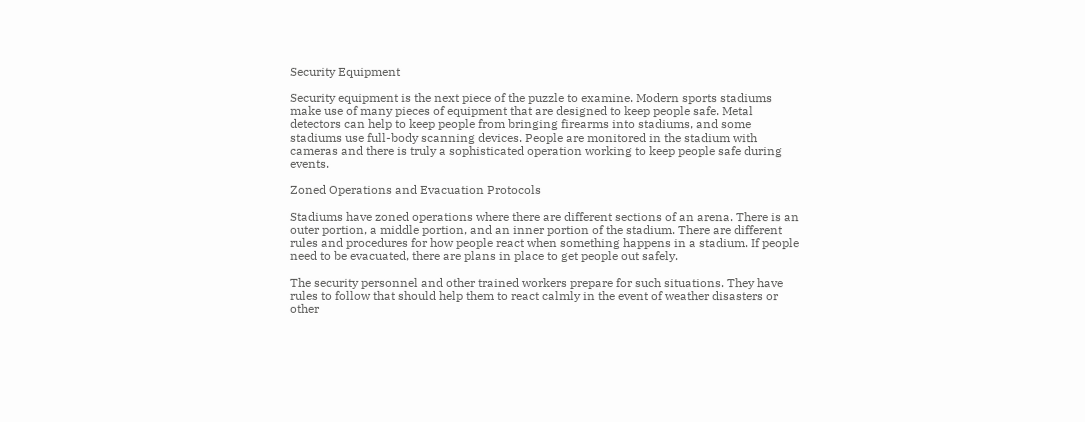Security Equipment

Security equipment is the next piece of the puzzle to examine. Modern sports stadiums make use of many pieces of equipment that are designed to keep people safe. Metal detectors can help to keep people from bringing firearms into stadiums, and some stadiums use full-body scanning devices. People are monitored in the stadium with cameras and there is truly a sophisticated operation working to keep people safe during events.

Zoned Operations and Evacuation Protocols

Stadiums have zoned operations where there are different sections of an arena. There is an outer portion, a middle portion, and an inner portion of the stadium. There are different rules and procedures for how people react when something happens in a stadium. If people need to be evacuated, there are plans in place to get people out safely.

The security personnel and other trained workers prepare for such situations. They have rules to follow that should help them to react calmly in the event of weather disasters or other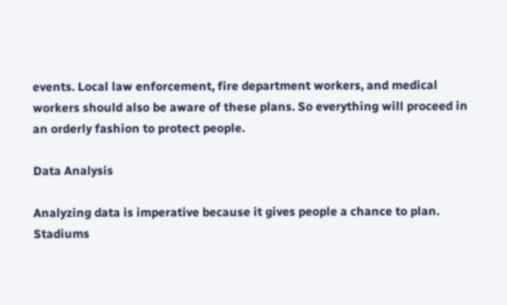events. Local law enforcement, fire department workers, and medical workers should also be aware of these plans. So everything will proceed in an orderly fashion to protect people.

Data Analysis

Analyzing data is imperative because it gives people a chance to plan. Stadiums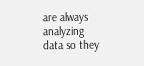are always analyzing data so they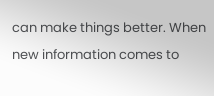can make things better. When new information comes to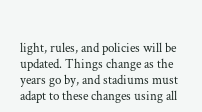light, rules, and policies will be updated. Things change as the years go by, and stadiums must adapt to these changes using all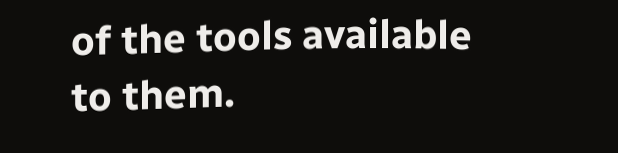of the tools available to them.